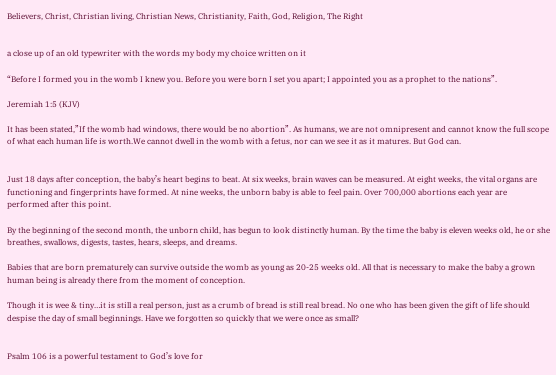Believers, Christ, Christian living, Christian News, Christianity, Faith, God, Religion, The Right


a close up of an old typewriter with the words my body my choice written on it

“Before I formed you in the womb I knew you. Before you were born I set you apart; I appointed you as a prophet to the nations”.

Jeremiah 1:5 (KJV)

It has been stated,”If the womb had windows, there would be no abortion”. As humans, we are not omnipresent and cannot know the full scope of what each human life is worth.We cannot dwell in the womb with a fetus, nor can we see it as it matures. But God can.


Just 18 days after conception, the baby’s heart begins to beat. At six weeks, brain waves can be measured. At eight weeks, the vital organs are functioning and fingerprints have formed. At nine weeks, the unborn baby is able to feel pain. Over 700,000 abortions each year are performed after this point.

By the beginning of the second month, the unborn child, has begun to look distinctly human. By the time the baby is eleven weeks old, he or she breathes, swallows, digests, tastes, hears, sleeps, and dreams.

Babies that are born prematurely can survive outside the womb as young as 20-25 weeks old. All that is necessary to make the baby a grown human being is already there from the moment of conception.

Though it is wee & tiny…it is still a real person, just as a crumb of bread is still real bread. No one who has been given the gift of life should despise the day of small beginnings. Have we forgotten so quickly that we were once as small?


Psalm 106 is a powerful testament to God’s love for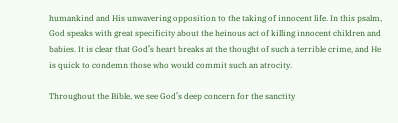humankind and His unwavering opposition to the taking of innocent life. In this psalm, God speaks with great specificity about the heinous act of killing innocent children and babies. It is clear that God’s heart breaks at the thought of such a terrible crime, and He is quick to condemn those who would commit such an atrocity.

Throughout the Bible, we see God’s deep concern for the sanctity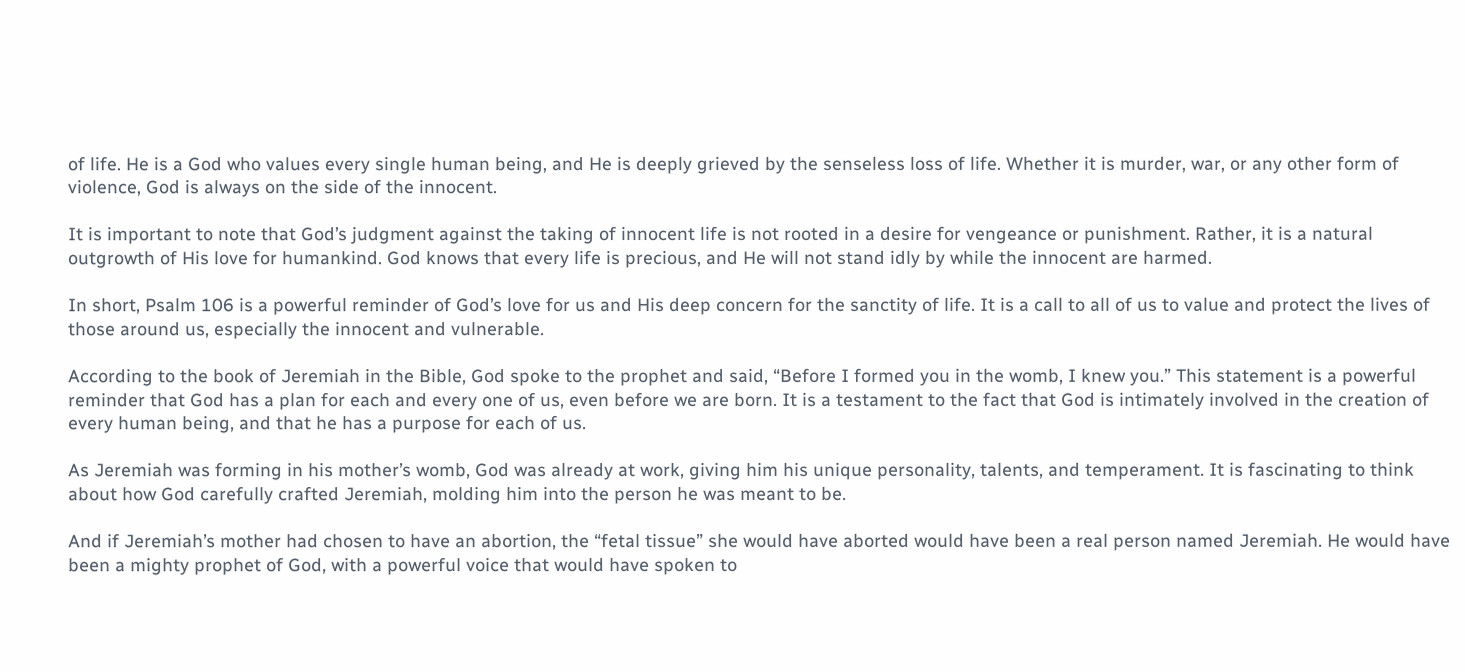of life. He is a God who values every single human being, and He is deeply grieved by the senseless loss of life. Whether it is murder, war, or any other form of violence, God is always on the side of the innocent.

It is important to note that God’s judgment against the taking of innocent life is not rooted in a desire for vengeance or punishment. Rather, it is a natural outgrowth of His love for humankind. God knows that every life is precious, and He will not stand idly by while the innocent are harmed.

In short, Psalm 106 is a powerful reminder of God’s love for us and His deep concern for the sanctity of life. It is a call to all of us to value and protect the lives of those around us, especially the innocent and vulnerable.

According to the book of Jeremiah in the Bible, God spoke to the prophet and said, “Before I formed you in the womb, I knew you.” This statement is a powerful reminder that God has a plan for each and every one of us, even before we are born. It is a testament to the fact that God is intimately involved in the creation of every human being, and that he has a purpose for each of us.

As Jeremiah was forming in his mother’s womb, God was already at work, giving him his unique personality, talents, and temperament. It is fascinating to think about how God carefully crafted Jeremiah, molding him into the person he was meant to be.

And if Jeremiah’s mother had chosen to have an abortion, the “fetal tissue” she would have aborted would have been a real person named Jeremiah. He would have been a mighty prophet of God, with a powerful voice that would have spoken to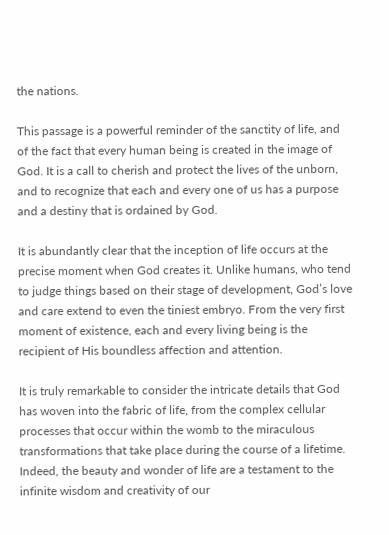the nations.

This passage is a powerful reminder of the sanctity of life, and of the fact that every human being is created in the image of God. It is a call to cherish and protect the lives of the unborn, and to recognize that each and every one of us has a purpose and a destiny that is ordained by God.

It is abundantly clear that the inception of life occurs at the precise moment when God creates it. Unlike humans, who tend to judge things based on their stage of development, God’s love and care extend to even the tiniest embryo. From the very first moment of existence, each and every living being is the recipient of His boundless affection and attention.

It is truly remarkable to consider the intricate details that God has woven into the fabric of life, from the complex cellular processes that occur within the womb to the miraculous transformations that take place during the course of a lifetime. Indeed, the beauty and wonder of life are a testament to the infinite wisdom and creativity of our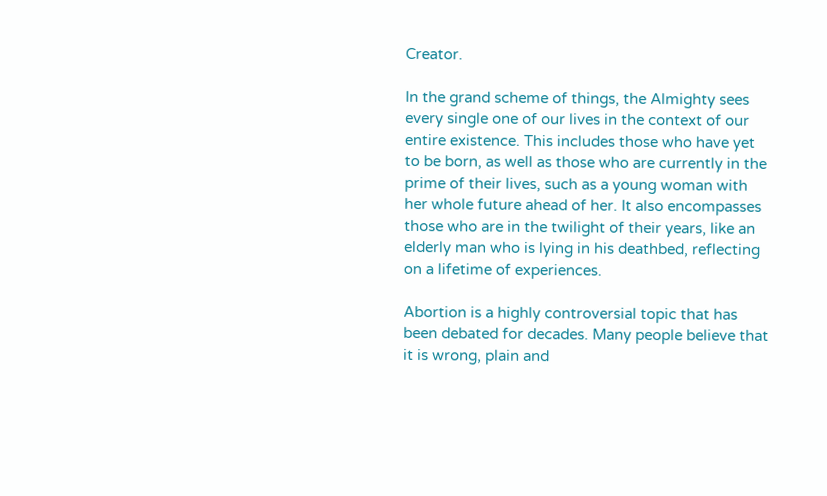Creator.

In the grand scheme of things, the Almighty sees every single one of our lives in the context of our entire existence. This includes those who have yet to be born, as well as those who are currently in the prime of their lives, such as a young woman with her whole future ahead of her. It also encompasses those who are in the twilight of their years, like an elderly man who is lying in his deathbed, reflecting on a lifetime of experiences.

Abortion is a highly controversial topic that has been debated for decades. Many people believe that it is wrong, plain and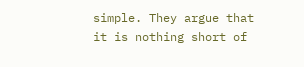simple. They argue that it is nothing short of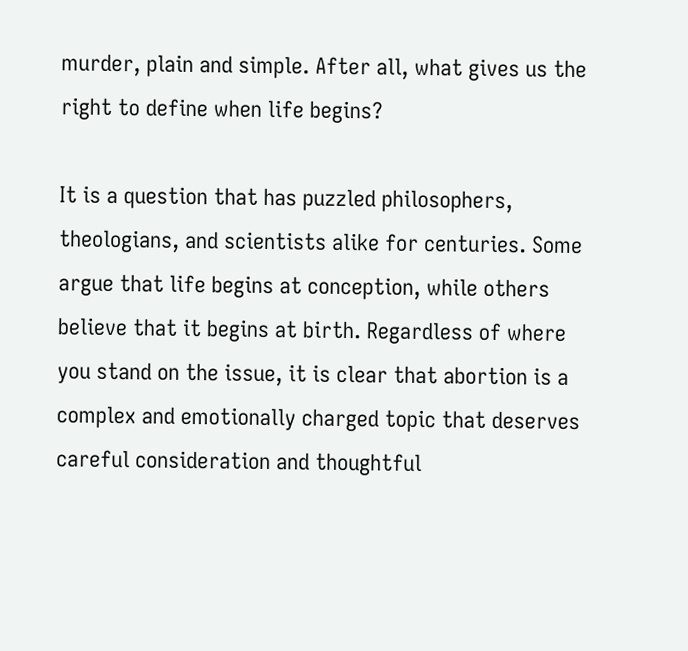murder, plain and simple. After all, what gives us the right to define when life begins?

It is a question that has puzzled philosophers, theologians, and scientists alike for centuries. Some argue that life begins at conception, while others believe that it begins at birth. Regardless of where you stand on the issue, it is clear that abortion is a complex and emotionally charged topic that deserves careful consideration and thoughtful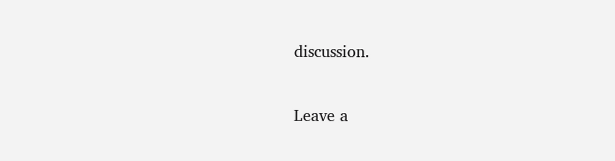discussion.

Leave a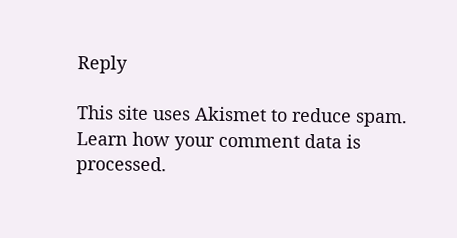Reply

This site uses Akismet to reduce spam. Learn how your comment data is processed.